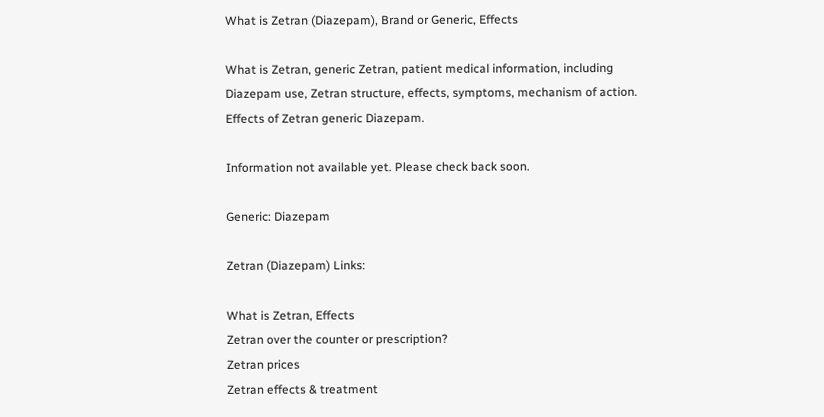What is Zetran (Diazepam), Brand or Generic, Effects

What is Zetran, generic Zetran, patient medical information, including Diazepam use, Zetran structure, effects, symptoms, mechanism of action. Effects of Zetran generic Diazepam.

Information not available yet. Please check back soon.

Generic: Diazepam

Zetran (Diazepam) Links:

What is Zetran, Effects
Zetran over the counter or prescription?
Zetran prices
Zetran effects & treatment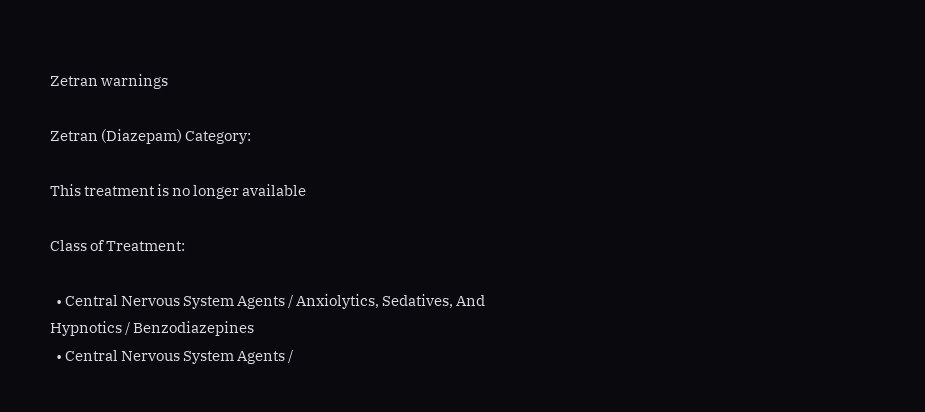Zetran warnings

Zetran (Diazepam) Category:

This treatment is no longer available

Class of Treatment:

  • Central Nervous System Agents / Anxiolytics, Sedatives, And Hypnotics / Benzodiazepines
  • Central Nervous System Agents /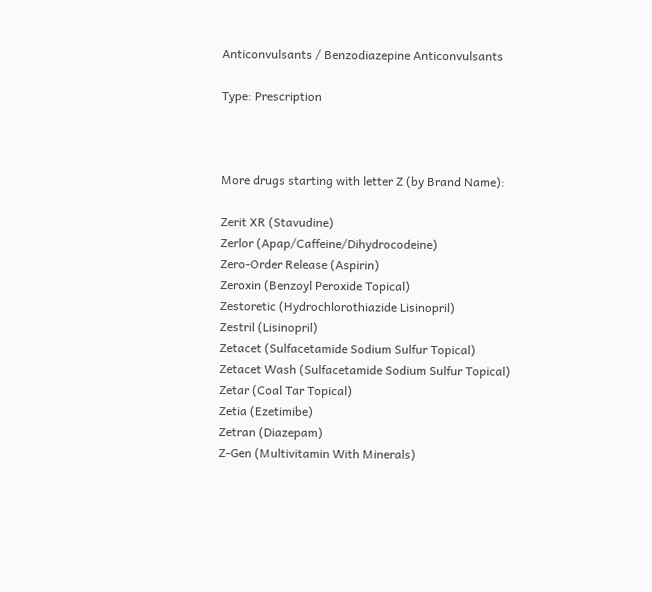Anticonvulsants / Benzodiazepine Anticonvulsants

Type: Prescription



More drugs starting with letter Z (by Brand Name):

Zerit XR (Stavudine)
Zerlor (Apap/Caffeine/Dihydrocodeine)
Zero-Order Release (Aspirin)
Zeroxin (Benzoyl Peroxide Topical)
Zestoretic (Hydrochlorothiazide Lisinopril)
Zestril (Lisinopril)
Zetacet (Sulfacetamide Sodium Sulfur Topical)
Zetacet Wash (Sulfacetamide Sodium Sulfur Topical)
Zetar (Coal Tar Topical)
Zetia (Ezetimibe)
Zetran (Diazepam)
Z-Gen (Multivitamin With Minerals)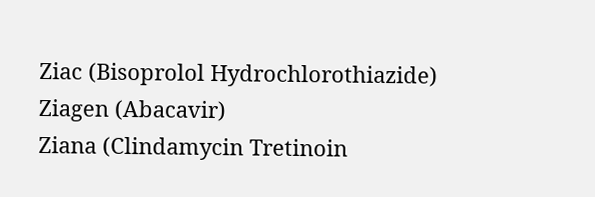Ziac (Bisoprolol Hydrochlorothiazide)
Ziagen (Abacavir)
Ziana (Clindamycin Tretinoin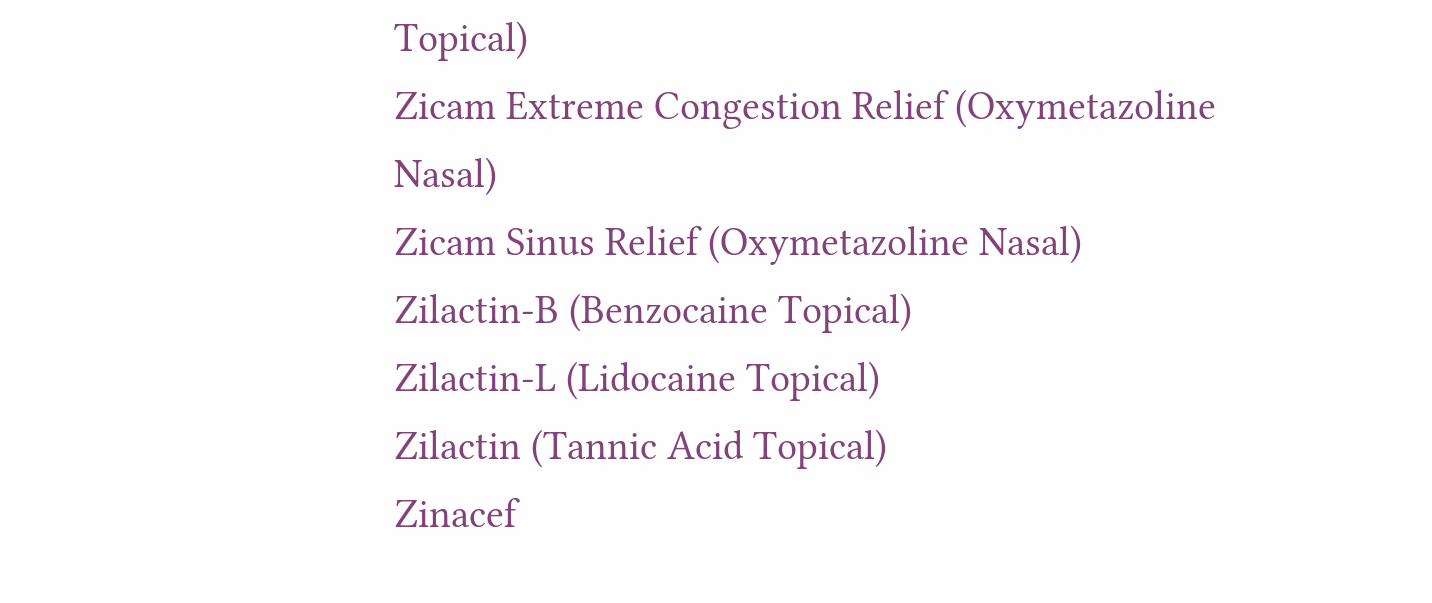Topical)
Zicam Extreme Congestion Relief (Oxymetazoline Nasal)
Zicam Sinus Relief (Oxymetazoline Nasal)
Zilactin-B (Benzocaine Topical)
Zilactin-L (Lidocaine Topical)
Zilactin (Tannic Acid Topical)
Zinacef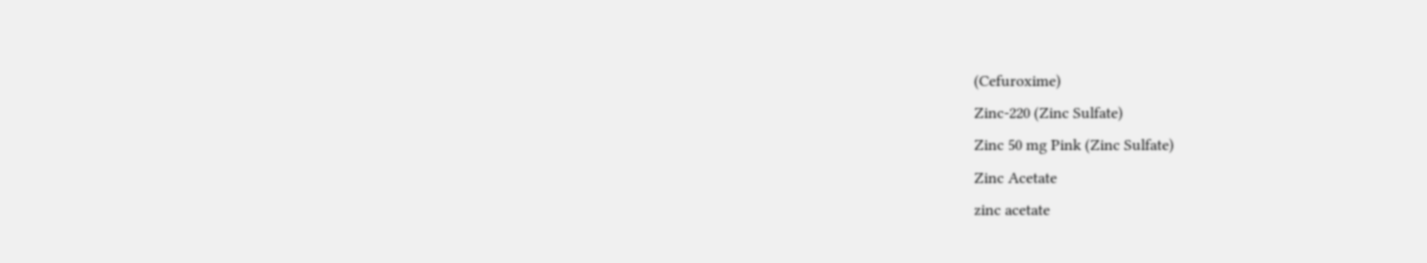(Cefuroxime)
Zinc-220 (Zinc Sulfate)
Zinc 50 mg Pink (Zinc Sulfate)
Zinc Acetate
zinc acetate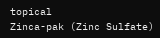topical
Zinca-pak (Zinc Sulfate)